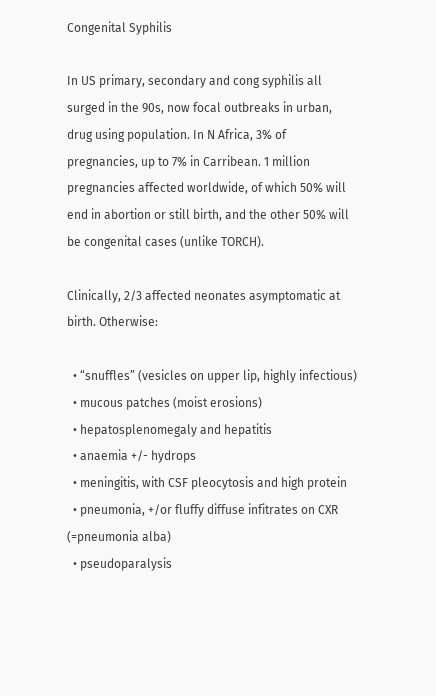Congenital Syphilis

In US primary, secondary and cong syphilis all surged in the 90s, now focal outbreaks in urban, drug using population. In N Africa, 3% of pregnancies, up to 7% in Carribean. 1 million pregnancies affected worldwide, of which 50% will end in abortion or still birth, and the other 50% will be congenital cases (unlike TORCH).

Clinically, 2/3 affected neonates asymptomatic at birth. Otherwise:

  • “snuffles” (vesicles on upper lip, highly infectious)
  • mucous patches (moist erosions)
  • hepatosplenomegaly and hepatitis
  • anaemia +/- hydrops
  • meningitis, with CSF pleocytosis and high protein
  • pneumonia, +/or fluffy diffuse infitrates on CXR (=pneumonia alba)
  • pseudoparalysis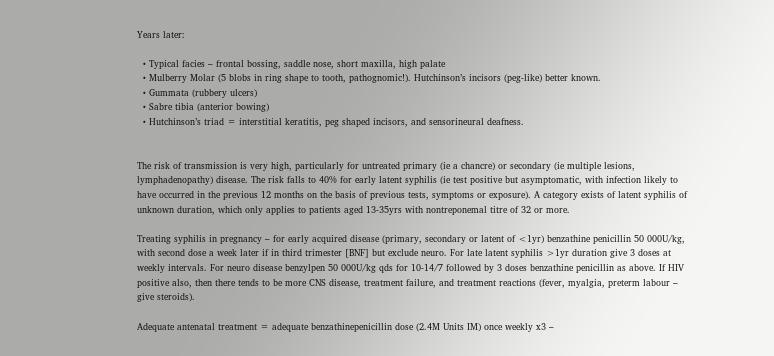Years later:

  • Typical facies – frontal bossing, saddle nose, short maxilla, high palate
  • Mulberry Molar (5 blobs in ring shape to tooth, pathognomic!). Hutchinson’s incisors (peg-like) better known.
  • Gummata (rubbery ulcers)
  • Sabre tibia (anterior bowing)
  • Hutchinson’s triad = interstitial keratitis, peg shaped incisors, and sensorineural deafness.


The risk of transmission is very high, particularly for untreated primary (ie a chancre) or secondary (ie multiple lesions, lymphadenopathy) disease. The risk falls to 40% for early latent syphilis (ie test positive but asymptomatic, with infection likely to have occurred in the previous 12 months on the basis of previous tests, symptoms or exposure). A category exists of latent syphilis of unknown duration, which only applies to patients aged 13-35yrs with nontreponemal titre of 32 or more.

Treating syphilis in pregnancy – for early acquired disease (primary, secondary or latent of <1yr) benzathine penicillin 50 000U/kg, with second dose a week later if in third trimester [BNF] but exclude neuro. For late latent syphilis >1yr duration give 3 doses at weekly intervals. For neuro disease benzylpen 50 000U/kg qds for 10-14/7 followed by 3 doses benzathine penicillin as above. If HIV positive also, then there tends to be more CNS disease, treatment failure, and treatment reactions (fever, myalgia, preterm labour – give steroids).

Adequate antenatal treatment = adequate benzathinepenicillin dose (2.4M Units IM) once weekly x3 –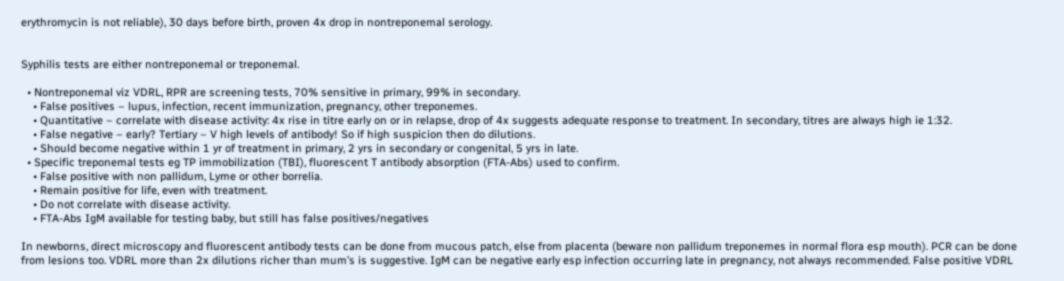erythromycin is not reliable), 30 days before birth, proven 4x drop in nontreponemal serology.


Syphilis tests are either nontreponemal or treponemal.

  • Nontreponemal viz VDRL, RPR are screening tests, 70% sensitive in primary, 99% in secondary.
    • False positives – lupus, infection, recent immunization, pregnancy, other treponemes.
    • Quantitative – correlate with disease activity: 4x rise in titre early on or in relapse, drop of 4x suggests adequate response to treatment. In secondary, titres are always high ie 1:32.
    • False negative – early? Tertiary – V high levels of antibody! So if high suspicion then do dilutions.
    • Should become negative within 1 yr of treatment in primary, 2 yrs in secondary or congenital, 5 yrs in late.
  • Specific treponemal tests eg TP immobilization (TBI), fluorescent T antibody absorption (FTA-Abs) used to confirm.
    • False positive with non pallidum, Lyme or other borrelia.
    • Remain positive for life, even with treatment.
    • Do not correlate with disease activity.
    • FTA-Abs IgM available for testing baby, but still has false positives/negatives

In newborns, direct microscopy and fluorescent antibody tests can be done from mucous patch, else from placenta (beware non pallidum treponemes in normal flora esp mouth). PCR can be done from lesions too. VDRL more than 2x dilutions richer than mum’s is suggestive. IgM can be negative early esp infection occurring late in pregnancy, not always recommended. False positive VDRL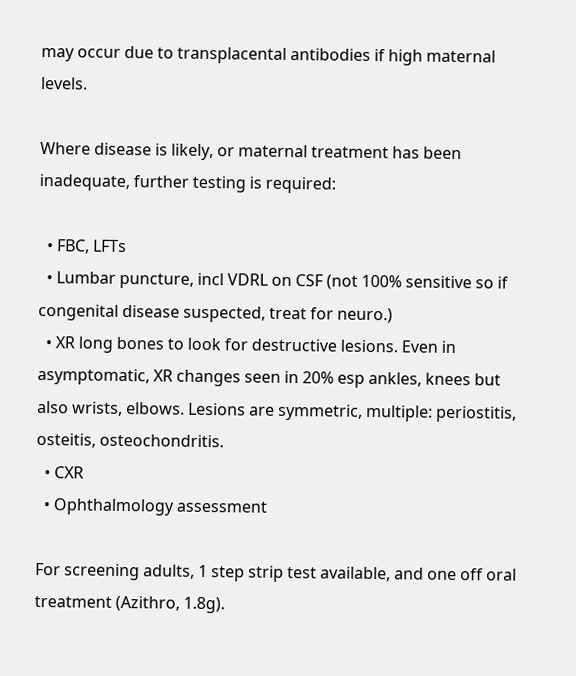may occur due to transplacental antibodies if high maternal levels.

Where disease is likely, or maternal treatment has been inadequate, further testing is required:

  • FBC, LFTs
  • Lumbar puncture, incl VDRL on CSF (not 100% sensitive so if congenital disease suspected, treat for neuro.)
  • XR long bones to look for destructive lesions. Even in asymptomatic, XR changes seen in 20% esp ankles, knees but also wrists, elbows. Lesions are symmetric, multiple: periostitis, osteitis, osteochondritis.
  • CXR
  • Ophthalmology assessment

For screening adults, 1 step strip test available, and one off oral treatment (Azithro, 1.8g).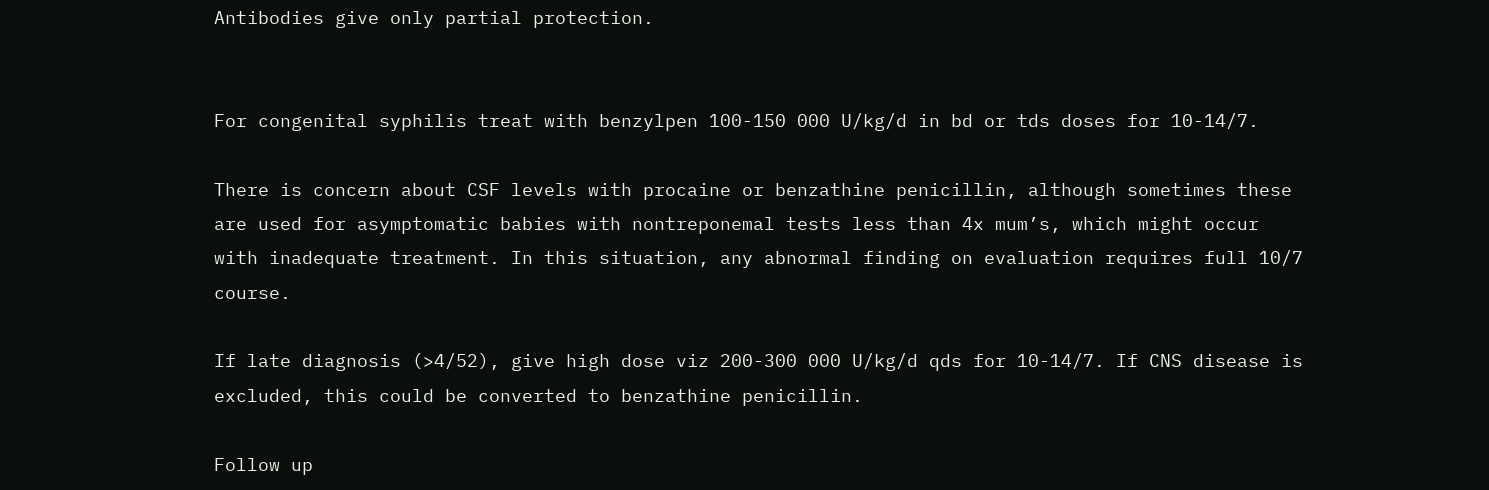Antibodies give only partial protection.


For congenital syphilis treat with benzylpen 100-150 000 U/kg/d in bd or tds doses for 10-14/7.

There is concern about CSF levels with procaine or benzathine penicillin, although sometimes these are used for asymptomatic babies with nontreponemal tests less than 4x mum’s, which might occur with inadequate treatment. In this situation, any abnormal finding on evaluation requires full 10/7 course.

If late diagnosis (>4/52), give high dose viz 200-300 000 U/kg/d qds for 10-14/7. If CNS disease is excluded, this could be converted to benzathine penicillin.

Follow up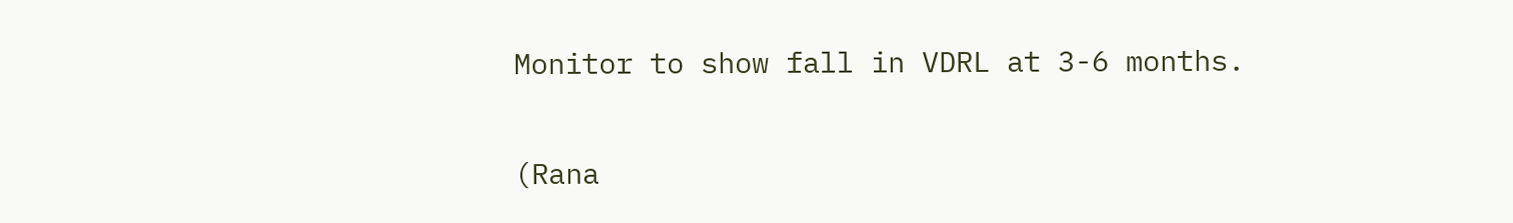Monitor to show fall in VDRL at 3-6 months.

(Rana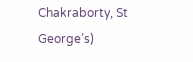Chakraborty, St George’s)